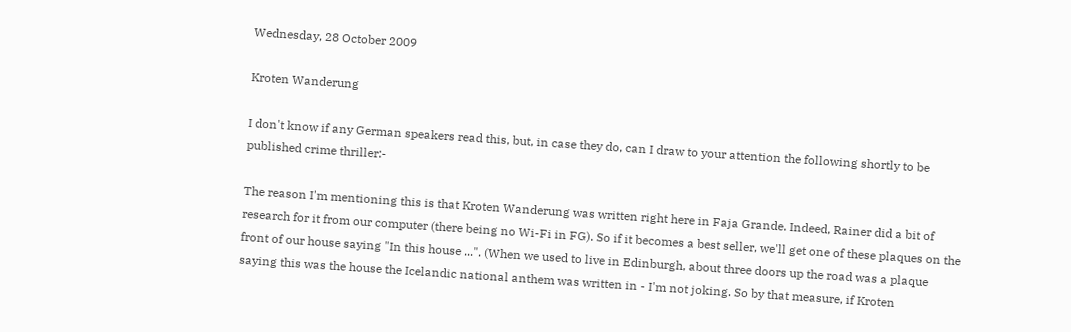Wednesday, 28 October 2009

Kroten Wanderung

I don't know if any German speakers read this, but, in case they do, can I draw to your attention the following shortly to be published crime thriller:-

The reason I'm mentioning this is that Kroten Wanderung was written right here in Faja Grande. Indeed, Rainer did a bit of research for it from our computer (there being no Wi-Fi in FG). So if it becomes a best seller, we'll get one of these plaques on the front of our house saying "In this house ...". (When we used to live in Edinburgh, about three doors up the road was a plaque saying this was the house the Icelandic national anthem was written in - I'm not joking. So by that measure, if Kroten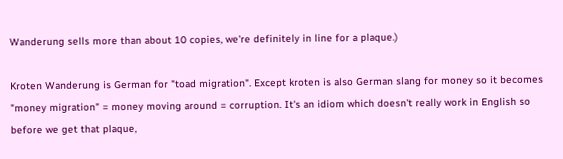Wanderung sells more than about 10 copies, we're definitely in line for a plaque.)

Kroten Wanderung is German for "toad migration". Except kroten is also German slang for money so it becomes "money migration" = money moving around = corruption. It's an idiom which doesn't really work in English so before we get that plaque,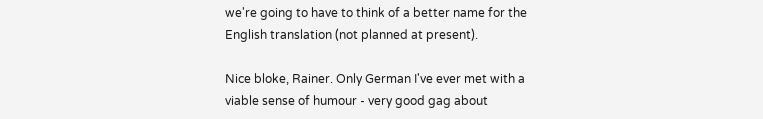we're going to have to think of a better name for the English translation (not planned at present).

Nice bloke, Rainer. Only German I've ever met with a viable sense of humour - very good gag about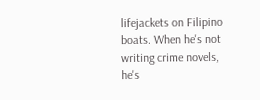lifejackets on Filipino boats. When he's not writing crime novels, he's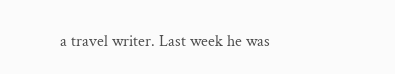a travel writer. Last week he was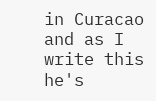in Curacao and as I write this he's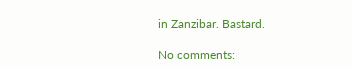in Zanzibar. Bastard.

No comments: